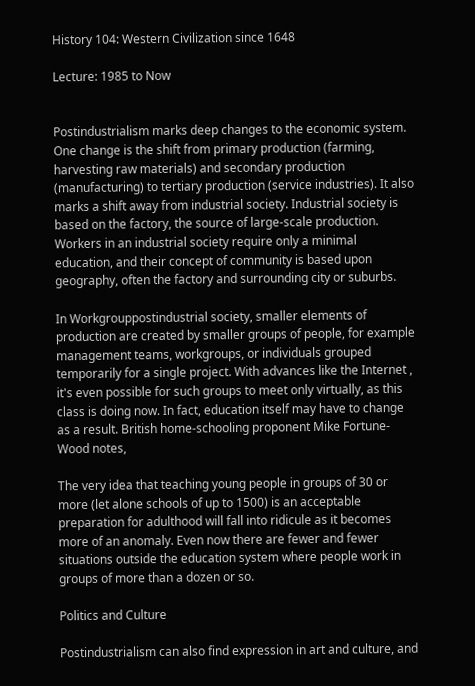History 104: Western Civilization since 1648

Lecture: 1985 to Now


Postindustrialism marks deep changes to the economic system. One change is the shift from primary production (farming, harvesting raw materials) and secondary production (manufacturing) to tertiary production (service industries). It also marks a shift away from industrial society. Industrial society is based on the factory, the source of large-scale production. Workers in an industrial society require only a minimal education, and their concept of community is based upon geography, often the factory and surrounding city or suburbs.

In Workgrouppostindustrial society, smaller elements of production are created by smaller groups of people, for example management teams, workgroups, or individuals grouped temporarily for a single project. With advances like the Internet , it's even possible for such groups to meet only virtually, as this class is doing now. In fact, education itself may have to change as a result. British home-schooling proponent Mike Fortune-Wood notes,

The very idea that teaching young people in groups of 30 or more (let alone schools of up to 1500) is an acceptable preparation for adulthood will fall into ridicule as it becomes more of an anomaly. Even now there are fewer and fewer situations outside the education system where people work in groups of more than a dozen or so.

Politics and Culture

Postindustrialism can also find expression in art and culture, and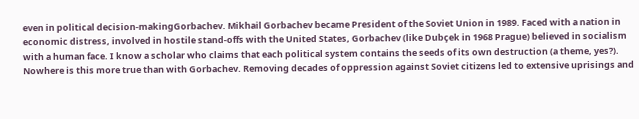even in political decision-makingGorbachev. Mikhail Gorbachev became President of the Soviet Union in 1989. Faced with a nation in economic distress, involved in hostile stand-offs with the United States, Gorbachev (like Dubçek in 1968 Prague) believed in socialism with a human face. I know a scholar who claims that each political system contains the seeds of its own destruction (a theme, yes?). Nowhere is this more true than with Gorbachev. Removing decades of oppression against Soviet citizens led to extensive uprisings and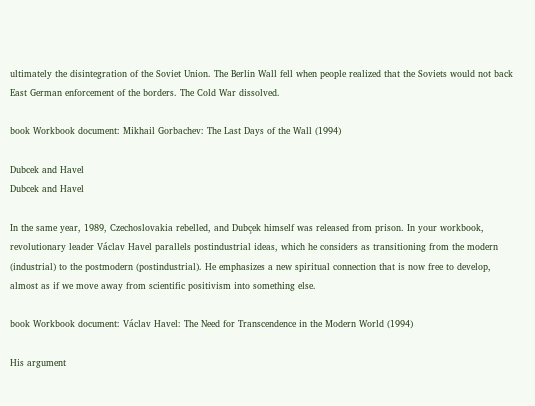ultimately the disintegration of the Soviet Union. The Berlin Wall fell when people realized that the Soviets would not back East German enforcement of the borders. The Cold War dissolved.

book Workbook document: Mikhail Gorbachev: The Last Days of the Wall (1994)

Dubcek and Havel
Dubcek and Havel

In the same year, 1989, Czechoslovakia rebelled, and Dubçek himself was released from prison. In your workbook, revolutionary leader Václav Havel parallels postindustrial ideas, which he considers as transitioning from the modern (industrial) to the postmodern (postindustrial). He emphasizes a new spiritual connection that is now free to develop, almost as if we move away from scientific positivism into something else.

book Workbook document: Václav Havel: The Need for Transcendence in the Modern World (1994)

His argument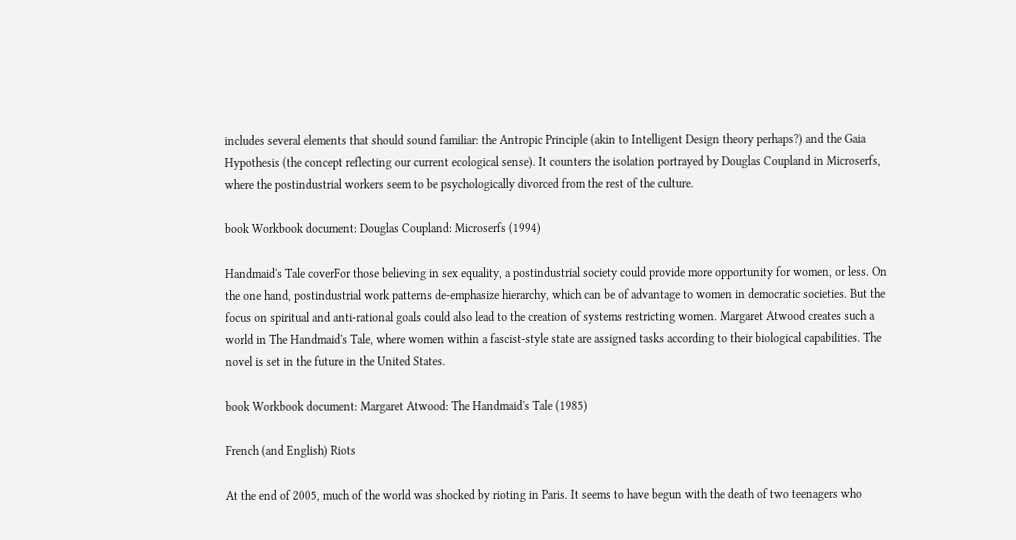includes several elements that should sound familiar: the Antropic Principle (akin to Intelligent Design theory perhaps?) and the Gaia Hypothesis (the concept reflecting our current ecological sense). It counters the isolation portrayed by Douglas Coupland in Microserfs, where the postindustrial workers seem to be psychologically divorced from the rest of the culture.

book Workbook document: Douglas Coupland: Microserfs (1994)

Handmaid's Tale coverFor those believing in sex equality, a postindustrial society could provide more opportunity for women, or less. On the one hand, postindustrial work patterns de-emphasize hierarchy, which can be of advantage to women in democratic societies. But the focus on spiritual and anti-rational goals could also lead to the creation of systems restricting women. Margaret Atwood creates such a world in The Handmaid's Tale, where women within a fascist-style state are assigned tasks according to their biological capabilities. The novel is set in the future in the United States.

book Workbook document: Margaret Atwood: The Handmaid's Tale (1985)

French (and English) Riots

At the end of 2005, much of the world was shocked by rioting in Paris. It seems to have begun with the death of two teenagers who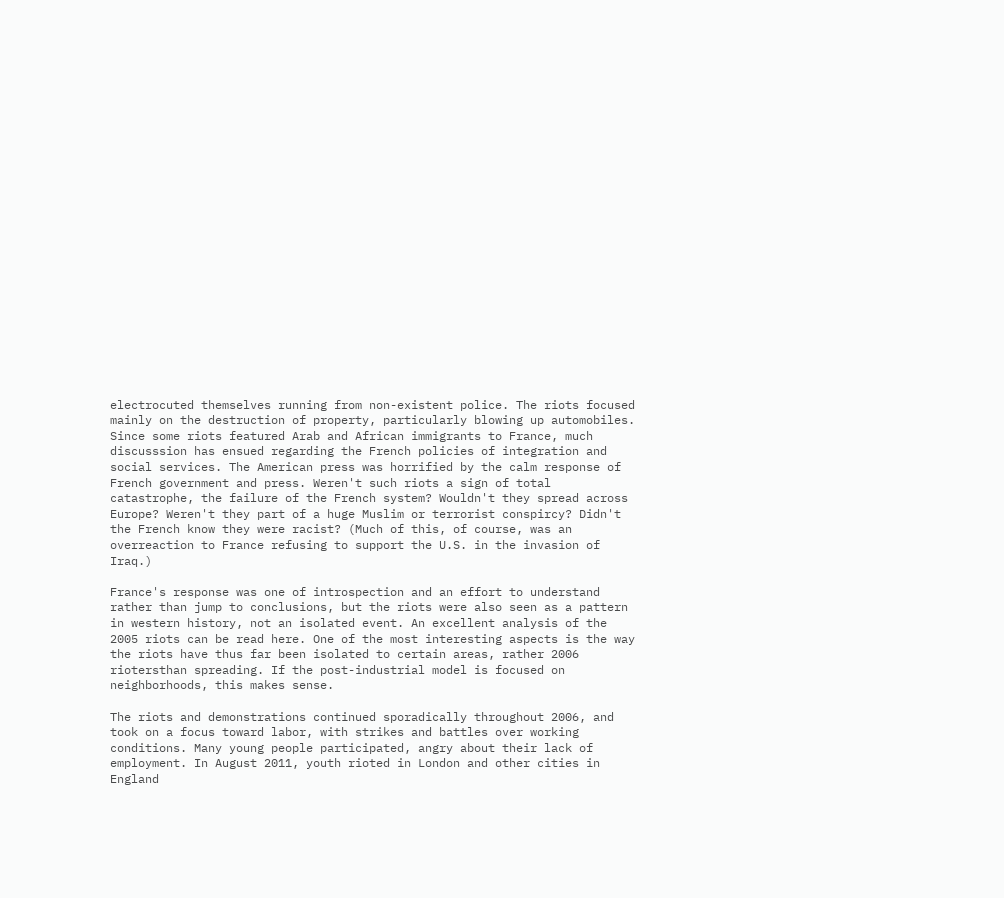electrocuted themselves running from non-existent police. The riots focused mainly on the destruction of property, particularly blowing up automobiles. Since some riots featured Arab and African immigrants to France, much discusssion has ensued regarding the French policies of integration and social services. The American press was horrified by the calm response of French government and press. Weren't such riots a sign of total catastrophe, the failure of the French system? Wouldn't they spread across Europe? Weren't they part of a huge Muslim or terrorist conspircy? Didn't the French know they were racist? (Much of this, of course, was an overreaction to France refusing to support the U.S. in the invasion of Iraq.)

France's response was one of introspection and an effort to understand rather than jump to conclusions, but the riots were also seen as a pattern in western history, not an isolated event. An excellent analysis of the 2005 riots can be read here. One of the most interesting aspects is the way the riots have thus far been isolated to certain areas, rather 2006 riotersthan spreading. If the post-industrial model is focused on neighborhoods, this makes sense.

The riots and demonstrations continued sporadically throughout 2006, and took on a focus toward labor, with strikes and battles over working conditions. Many young people participated, angry about their lack of employment. In August 2011, youth rioted in London and other cities in England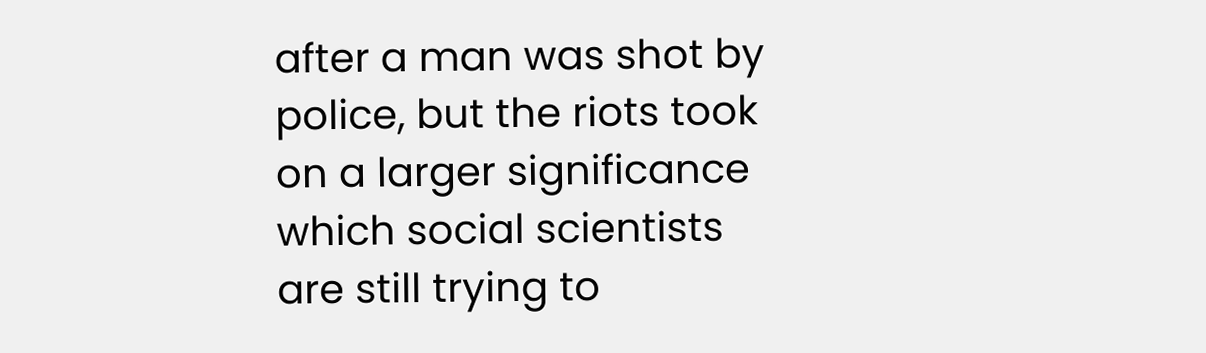after a man was shot by police, but the riots took on a larger significance which social scientists are still trying to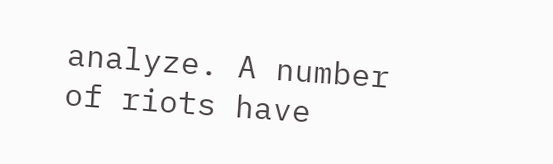analyze. A number of riots have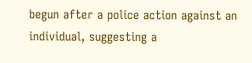begun after a police action against an individual, suggesting a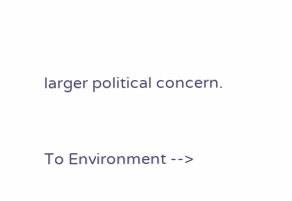larger political concern.


To Environment -->